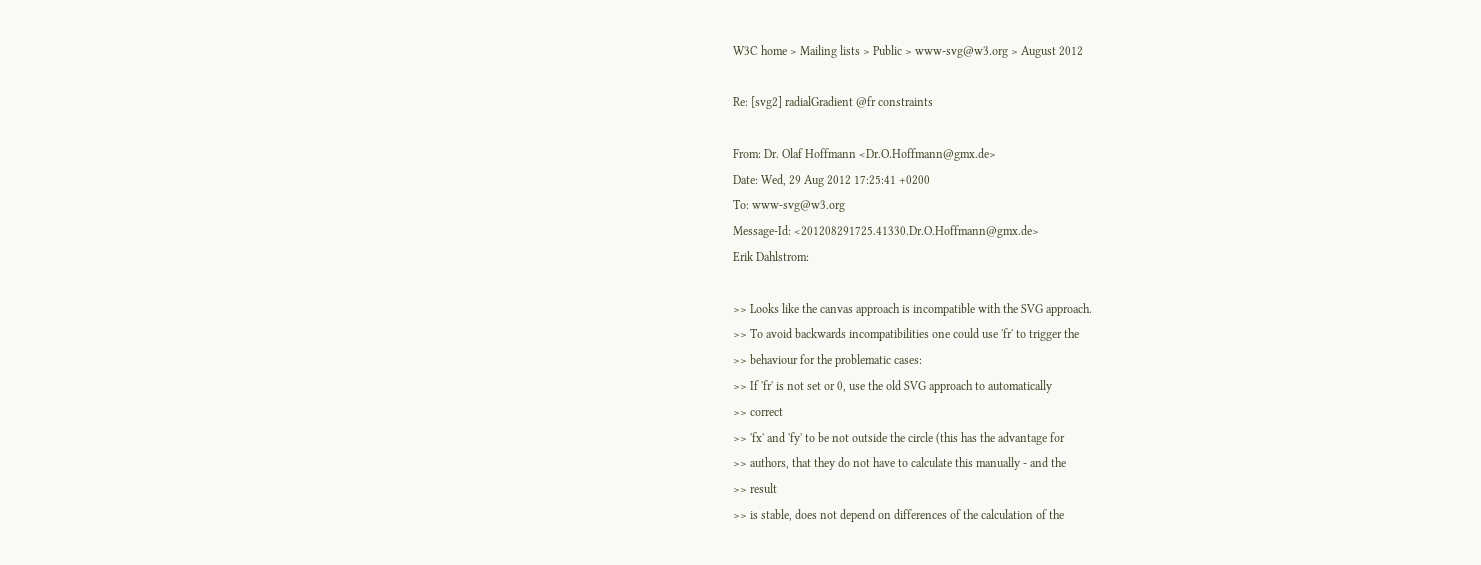W3C home > Mailing lists > Public > www-svg@w3.org > August 2012

Re: [svg2] radialGradient @fr constraints

From: Dr. Olaf Hoffmann <Dr.O.Hoffmann@gmx.de>
Date: Wed, 29 Aug 2012 17:25:41 +0200
To: www-svg@w3.org
Message-Id: <201208291725.41330.Dr.O.Hoffmann@gmx.de>
Erik Dahlstrom:

>> Looks like the canvas approach is incompatible with the SVG approach.
>> To avoid backwards incompatibilities one could use 'fr' to trigger the
>> behaviour for the problematic cases:
>> If 'fr' is not set or 0, use the old SVG approach to automatically
>> correct
>> 'fx' and 'fy' to be not outside the circle (this has the advantage for
>> authors, that they do not have to calculate this manually - and the
>> result
>> is stable, does not depend on differences of the calculation of the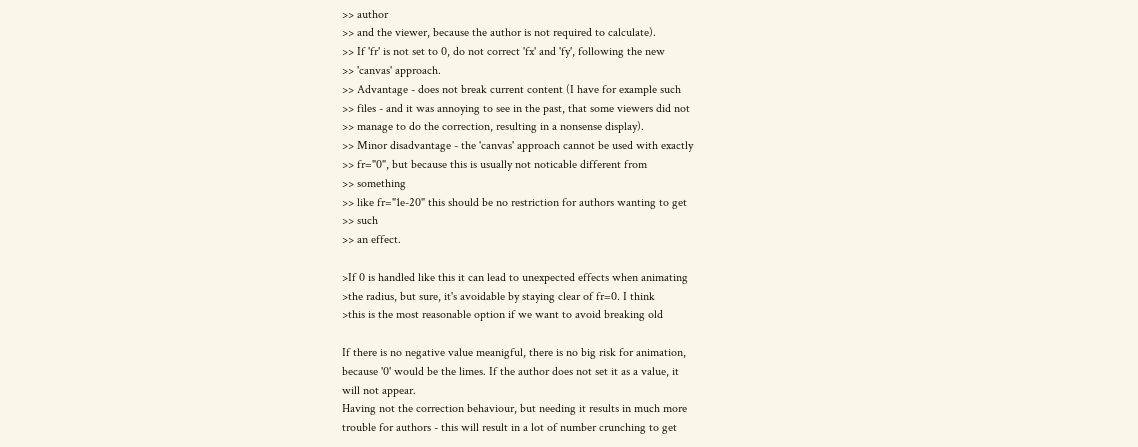>> author
>> and the viewer, because the author is not required to calculate).
>> If 'fr' is not set to 0, do not correct 'fx' and 'fy', following the new
>> 'canvas' approach.
>> Advantage - does not break current content (I have for example such
>> files - and it was annoying to see in the past, that some viewers did not
>> manage to do the correction, resulting in a nonsense display).
>> Minor disadvantage - the 'canvas' approach cannot be used with exactly
>> fr="0", but because this is usually not noticable different from
>> something
>> like fr="1e-20" this should be no restriction for authors wanting to get
>> such
>> an effect.

>If 0 is handled like this it can lead to unexpected effects when animating
>the radius, but sure, it's avoidable by staying clear of fr=0. I think
>this is the most reasonable option if we want to avoid breaking old

If there is no negative value meanigful, there is no big risk for animation,
because '0' would be the limes. If the author does not set it as a value, it
will not appear.
Having not the correction behaviour, but needing it results in much more
trouble for authors - this will result in a lot of number crunching to get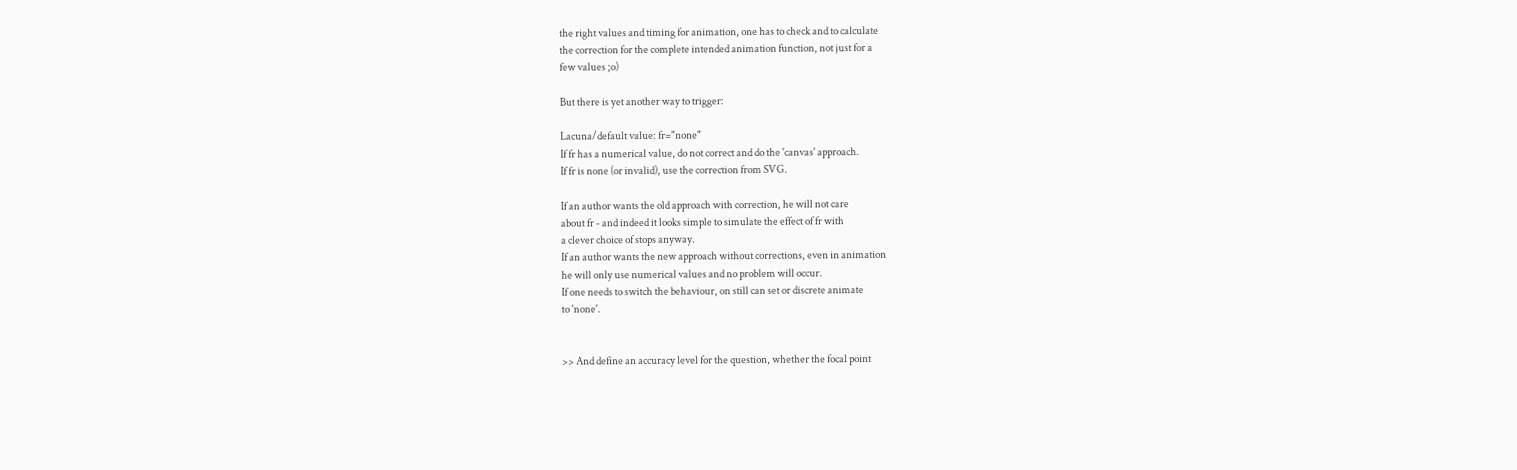the right values and timing for animation, one has to check and to calculate
the correction for the complete intended animation function, not just for a
few values ;o)

But there is yet another way to trigger:

Lacuna/default value: fr="none"
If fr has a numerical value, do not correct and do the 'canvas' approach.
If fr is none (or invalid), use the correction from SVG.

If an author wants the old approach with correction, he will not care
about fr - and indeed it looks simple to simulate the effect of fr with
a clever choice of stops anyway.
If an author wants the new approach without corrections, even in animation
he will only use numerical values and no problem will occur.
If one needs to switch the behaviour, on still can set or discrete animate
to 'none'.


>> And define an accuracy level for the question, whether the focal point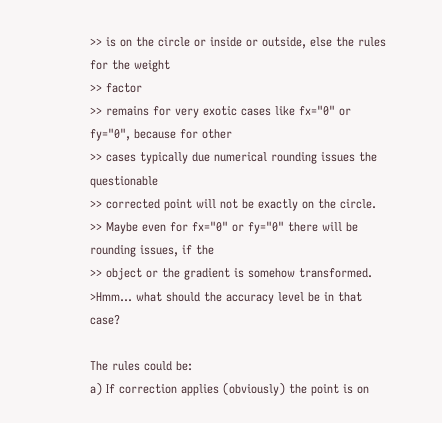>> is on the circle or inside or outside, else the rules for the weight
>> factor
>> remains for very exotic cases like fx="0" or fy="0", because for other
>> cases typically due numerical rounding issues the questionable
>> corrected point will not be exactly on the circle.
>> Maybe even for fx="0" or fy="0" there will be rounding issues, if the
>> object or the gradient is somehow transformed.
>Hmm... what should the accuracy level be in that case?

The rules could be:
a) If correction applies (obviously) the point is on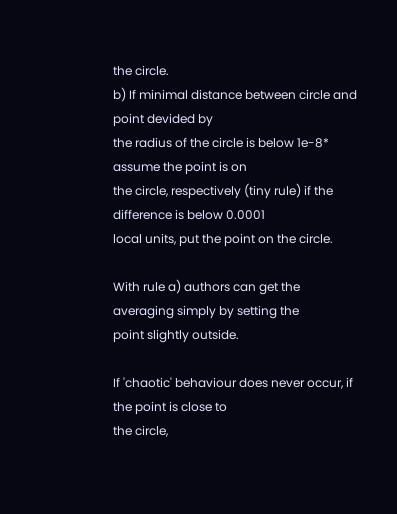the circle.
b) If minimal distance between circle and point devided by
the radius of the circle is below 1e-8* assume the point is on
the circle, respectively (tiny rule) if the difference is below 0.0001
local units, put the point on the circle.

With rule a) authors can get the averaging simply by setting the
point slightly outside.

If 'chaotic' behaviour does never occur, if the point is close to
the circle,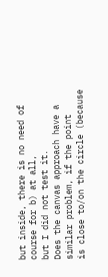but inside, there is no need of course for b) at all,
but I did not test it.
Does the canvas approach have a similar problem, if the point
is close to/on the circle (because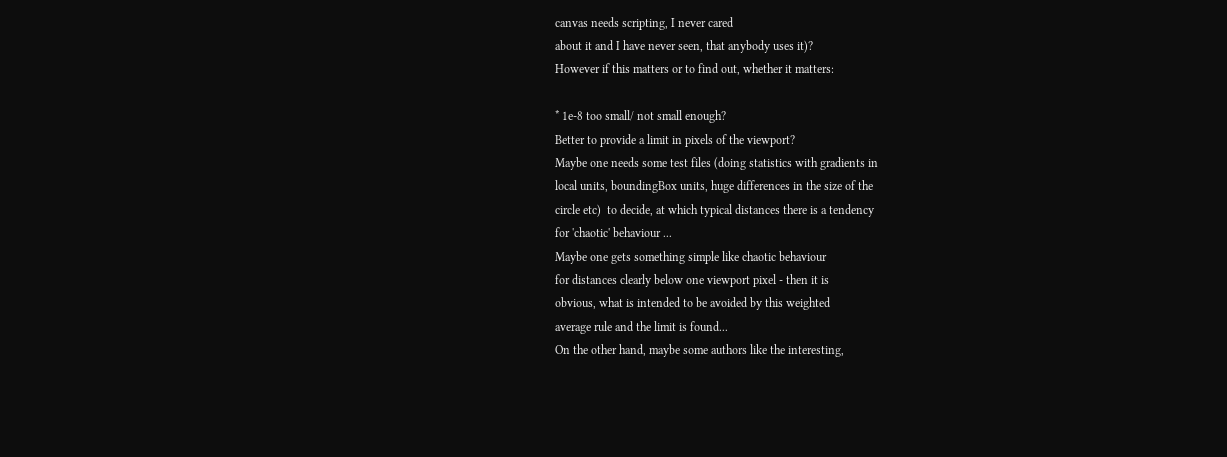canvas needs scripting, I never cared
about it and I have never seen, that anybody uses it)?
However if this matters or to find out, whether it matters:

* 1e-8 too small/ not small enough?
Better to provide a limit in pixels of the viewport?
Maybe one needs some test files (doing statistics with gradients in
local units, boundingBox units, huge differences in the size of the
circle etc)  to decide, at which typical distances there is a tendency
for 'chaotic' behaviour ...
Maybe one gets something simple like chaotic behaviour
for distances clearly below one viewport pixel - then it is
obvious, what is intended to be avoided by this weighted
average rule and the limit is found...
On the other hand, maybe some authors like the interesting,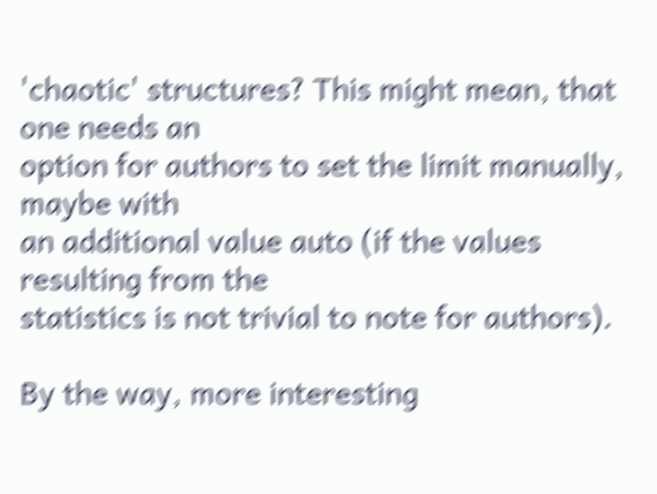'chaotic' structures? This might mean, that one needs an
option for authors to set the limit manually, maybe with
an additional value auto (if the values resulting from the
statistics is not trivial to note for authors).

By the way, more interesting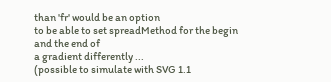than 'fr' would be an option
to be able to set spreadMethod for the begin and the end of
a gradient differently ...
(possible to simulate with SVG 1.1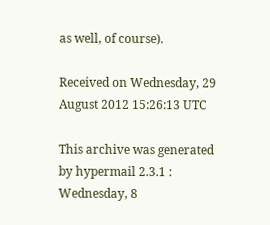as well, of course).

Received on Wednesday, 29 August 2012 15:26:13 UTC

This archive was generated by hypermail 2.3.1 : Wednesday, 8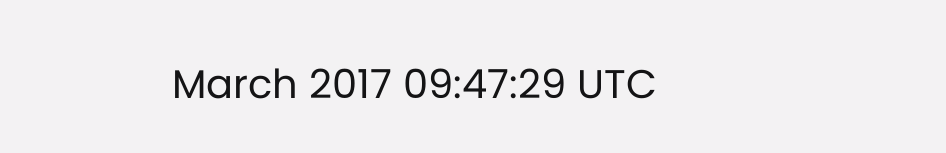March 2017 09:47:29 UTC